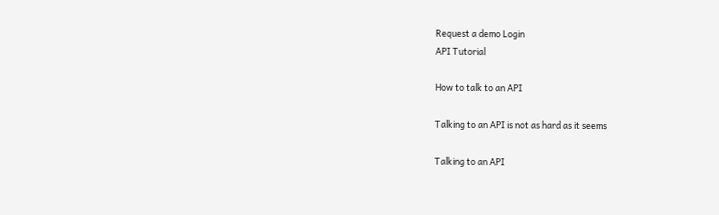Request a demo Login
API Tutorial

How to talk to an API

Talking to an API is not as hard as it seems

Talking to an API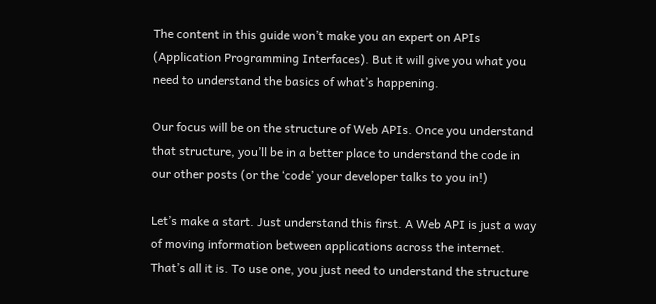The content in this guide won’t make you an expert on APIs (Application Programming Interfaces). But it will give you what you need to understand the basics of what’s happening.

Our focus will be on the structure of Web APIs. Once you understand that structure, you’ll be in a better place to understand the code in our other posts (or the ‘code’ your developer talks to you in!)

Let’s make a start. Just understand this first. A Web API is just a way of moving information between applications across the internet. That’s all it is. To use one, you just need to understand the structure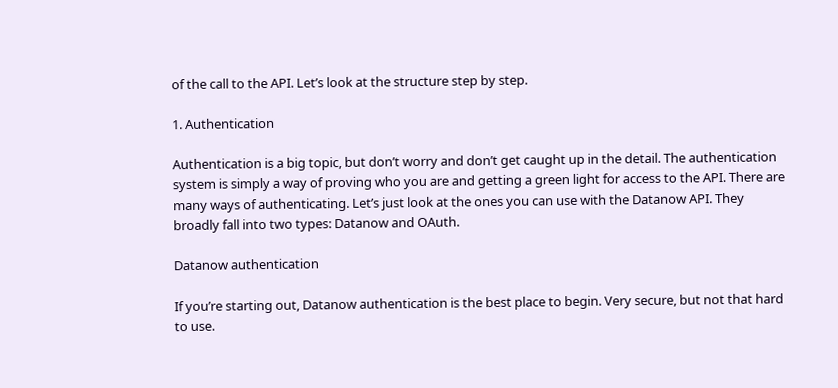of the call to the API. Let’s look at the structure step by step.

1. Authentication

Authentication is a big topic, but don’t worry and don’t get caught up in the detail. The authentication system is simply a way of proving who you are and getting a green light for access to the API. There are many ways of authenticating. Let’s just look at the ones you can use with the Datanow API. They broadly fall into two types: Datanow and OAuth.

Datanow authentication

If you’re starting out, Datanow authentication is the best place to begin. Very secure, but not that hard to use.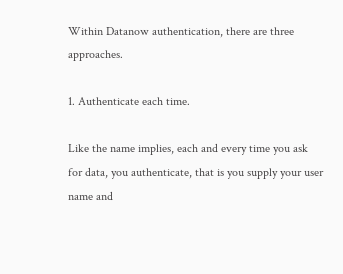Within Datanow authentication, there are three approaches.

1. Authenticate each time.

Like the name implies, each and every time you ask for data, you authenticate, that is you supply your user name and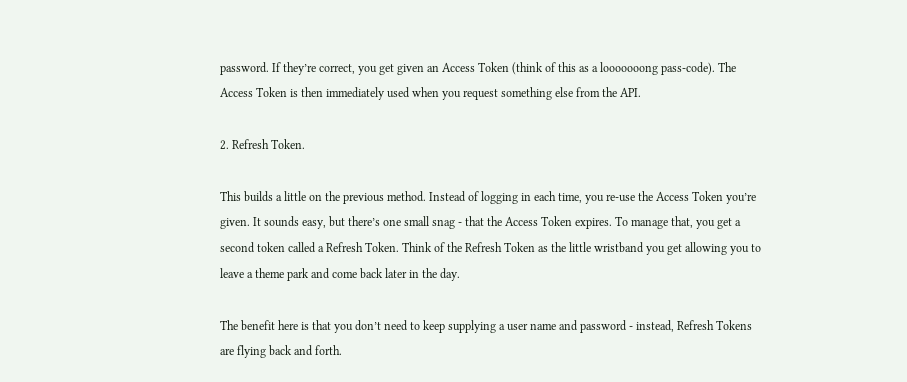password. If they’re correct, you get given an Access Token (think of this as a looooooong pass-code). The Access Token is then immediately used when you request something else from the API.

2. Refresh Token.

This builds a little on the previous method. Instead of logging in each time, you re-use the Access Token you’re given. It sounds easy, but there’s one small snag - that the Access Token expires. To manage that, you get a second token called a Refresh Token. Think of the Refresh Token as the little wristband you get allowing you to leave a theme park and come back later in the day.

The benefit here is that you don’t need to keep supplying a user name and password - instead, Refresh Tokens are flying back and forth.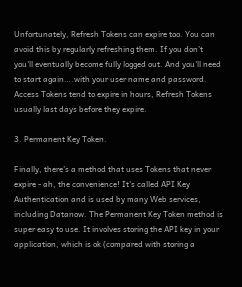Unfortunately, Refresh Tokens can expire too. You can avoid this by regularly refreshing them. If you don’t you’ll eventually become fully logged out. And you’ll need to start again….with your user name and password. Access Tokens tend to expire in hours, Refresh Tokens usually last days before they expire.

3. Permanent Key Token.

Finally, there’s a method that uses Tokens that never expire - ah, the convenience! It’s called API Key Authentication and is used by many Web services, including Datanow. The Permanent Key Token method is super easy to use. It involves storing the API key in your application, which is ok (compared with storing a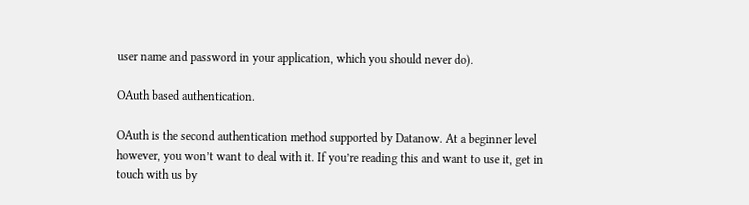user name and password in your application, which you should never do).

OAuth based authentication.

OAuth is the second authentication method supported by Datanow. At a beginner level however, you won’t want to deal with it. If you’re reading this and want to use it, get in touch with us by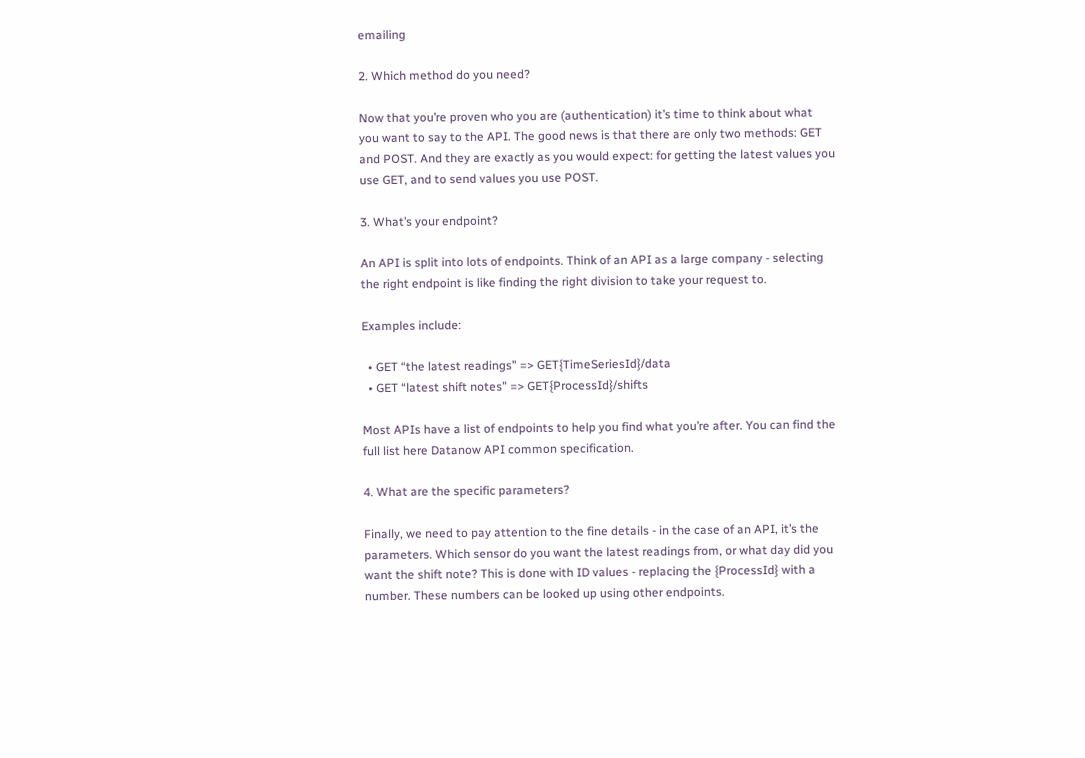emailing

2. Which method do you need?

Now that you’re proven who you are (authentication) it’s time to think about what you want to say to the API. The good news is that there are only two methods: GET and POST. And they are exactly as you would expect: for getting the latest values you use GET, and to send values you use POST.

3. What’s your endpoint?

An API is split into lots of endpoints. Think of an API as a large company - selecting the right endpoint is like finding the right division to take your request to.

Examples include:

  • GET “the latest readings” => GET{TimeSeriesId}/data
  • GET “latest shift notes” => GET{ProcessId}/shifts

Most APIs have a list of endpoints to help you find what you’re after. You can find the full list here Datanow API common specification.

4. What are the specific parameters?

Finally, we need to pay attention to the fine details - in the case of an API, it’s the parameters. Which sensor do you want the latest readings from, or what day did you want the shift note? This is done with ID values - replacing the {ProcessId} with a number. These numbers can be looked up using other endpoints.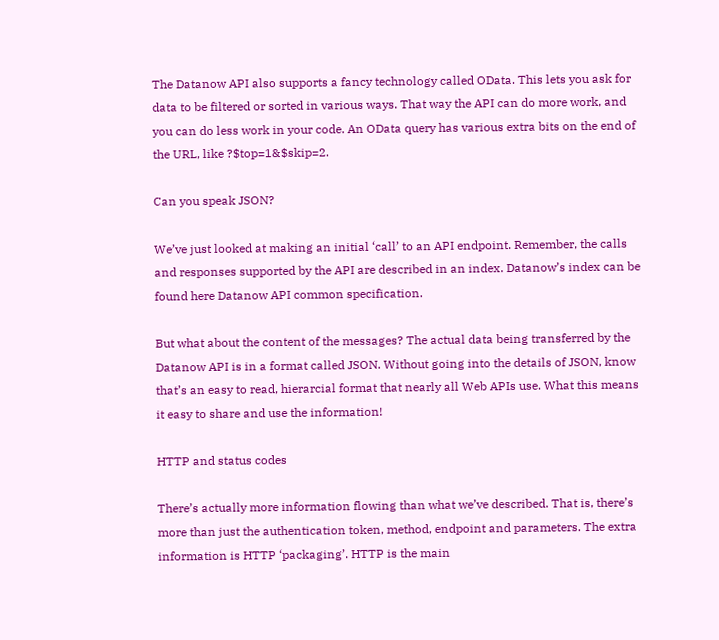The Datanow API also supports a fancy technology called OData. This lets you ask for data to be filtered or sorted in various ways. That way the API can do more work, and you can do less work in your code. An OData query has various extra bits on the end of the URL, like ?$top=1&$skip=2.

Can you speak JSON?

We’ve just looked at making an initial ‘call’ to an API endpoint. Remember, the calls and responses supported by the API are described in an index. Datanow’s index can be found here Datanow API common specification.

But what about the content of the messages? The actual data being transferred by the Datanow API is in a format called JSON. Without going into the details of JSON, know that’s an easy to read, hierarcial format that nearly all Web APIs use. What this means it easy to share and use the information!

HTTP and status codes

There’s actually more information flowing than what we’ve described. That is, there’s more than just the authentication token, method, endpoint and parameters. The extra information is HTTP ‘packaging’. HTTP is the main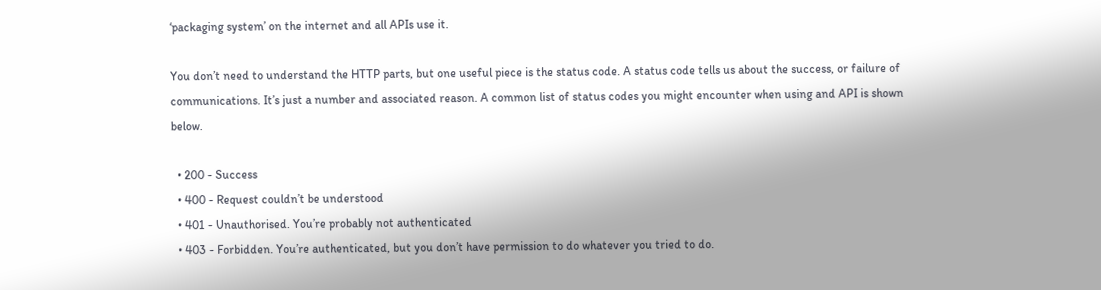‘packaging system’ on the internet and all APIs use it.

You don’t need to understand the HTTP parts, but one useful piece is the status code. A status code tells us about the success, or failure of communications. It’s just a number and associated reason. A common list of status codes you might encounter when using and API is shown below.

  • 200 - Success
  • 400 - Request couldn’t be understood
  • 401 - Unauthorised. You’re probably not authenticated
  • 403 - Forbidden. You’re authenticated, but you don’t have permission to do whatever you tried to do.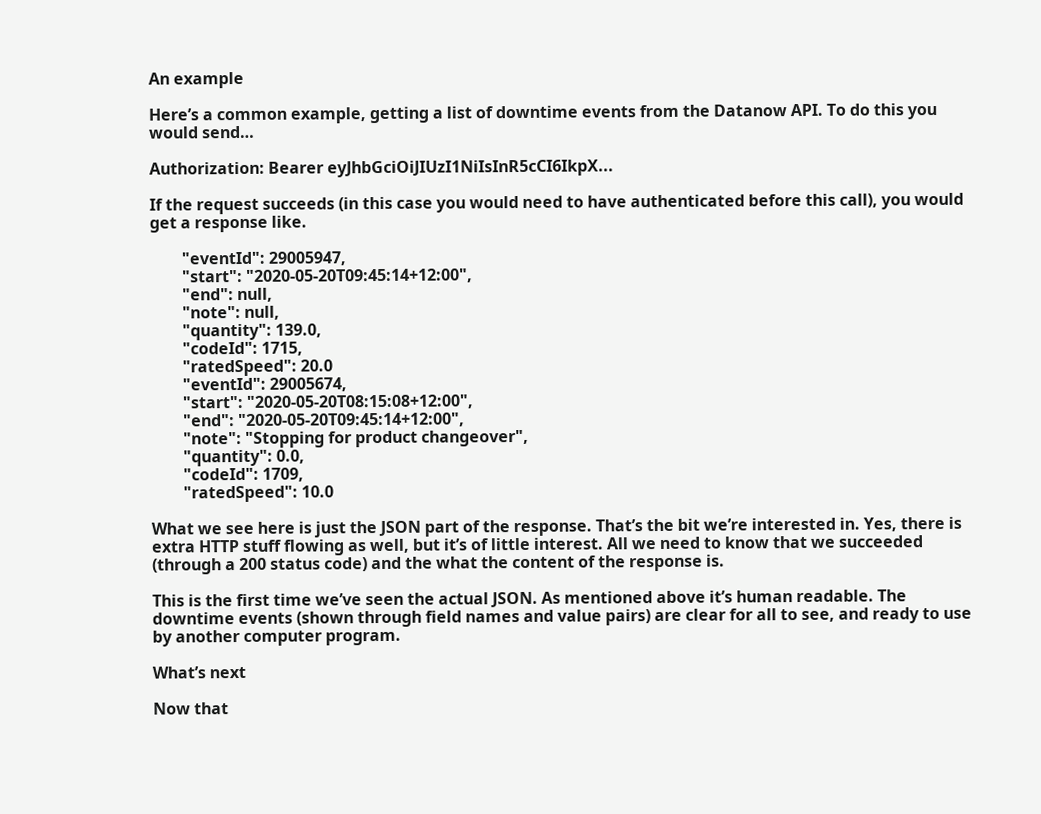An example

Here’s a common example, getting a list of downtime events from the Datanow API. To do this you would send…

Authorization: Bearer eyJhbGciOiJIUzI1NiIsInR5cCI6IkpX...

If the request succeeds (in this case you would need to have authenticated before this call), you would get a response like.

        "eventId": 29005947,
        "start": "2020-05-20T09:45:14+12:00",
        "end": null,
        "note": null,
        "quantity": 139.0,
        "codeId": 1715,
        "ratedSpeed": 20.0
        "eventId": 29005674,
        "start": "2020-05-20T08:15:08+12:00",
        "end": "2020-05-20T09:45:14+12:00",
        "note": "Stopping for product changeover",
        "quantity": 0.0,
        "codeId": 1709,
        "ratedSpeed": 10.0

What we see here is just the JSON part of the response. That’s the bit we’re interested in. Yes, there is extra HTTP stuff flowing as well, but it’s of little interest. All we need to know that we succeeded (through a 200 status code) and the what the content of the response is.

This is the first time we’ve seen the actual JSON. As mentioned above it’s human readable. The downtime events (shown through field names and value pairs) are clear for all to see, and ready to use by another computer program.

What’s next

Now that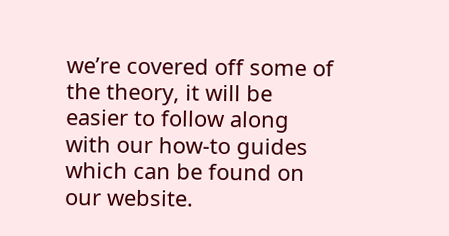we’re covered off some of the theory, it will be easier to follow along with our how-to guides which can be found on our website.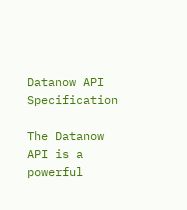Datanow API Specification

The Datanow API is a powerful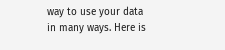way to use your data in many ways. Here is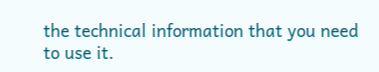the technical information that you need to use it.